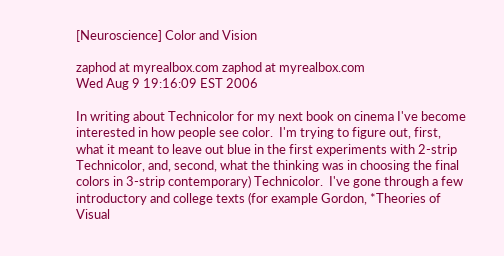[Neuroscience] Color and Vision

zaphod at myrealbox.com zaphod at myrealbox.com
Wed Aug 9 19:16:09 EST 2006

In writing about Technicolor for my next book on cinema I've become
interested in how people see color.  I'm trying to figure out, first,
what it meant to leave out blue in the first experiments with 2-strip
Technicolor, and, second, what the thinking was in choosing the final
colors in 3-strip contemporary) Technicolor.  I've gone through a few
introductory and college texts (for example Gordon, *Theories of Visual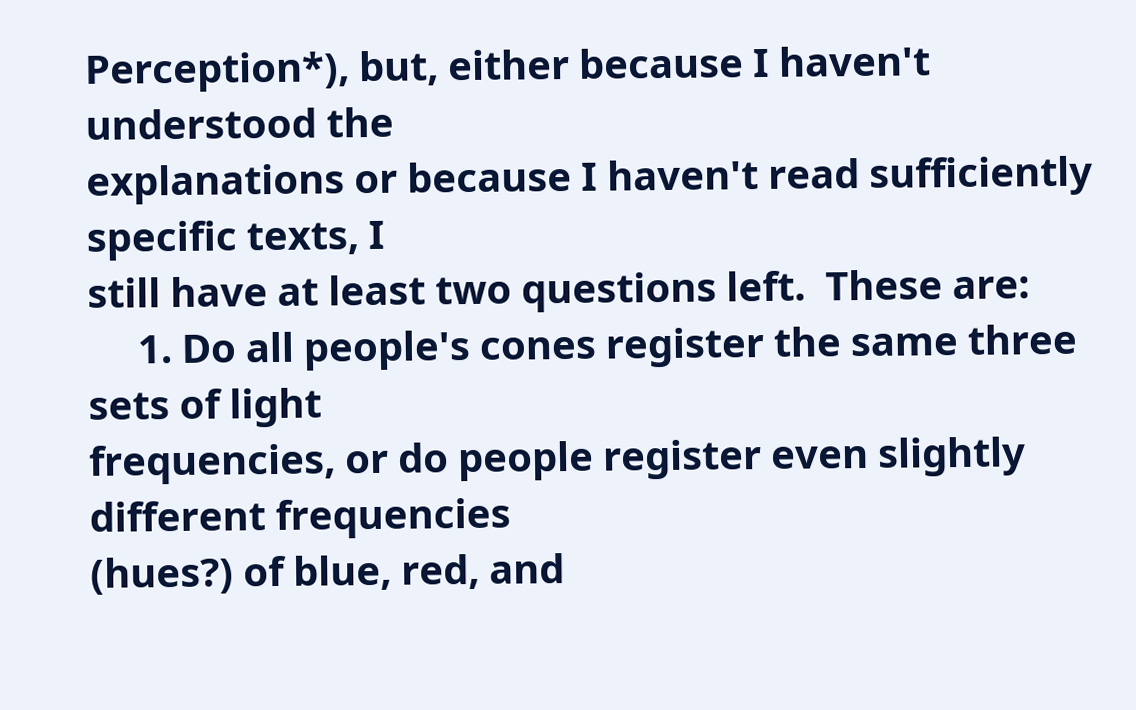Perception*), but, either because I haven't understood the
explanations or because I haven't read sufficiently specific texts, I
still have at least two questions left.  These are:
     1. Do all people's cones register the same three sets of light
frequencies, or do people register even slightly different frequencies
(hues?) of blue, red, and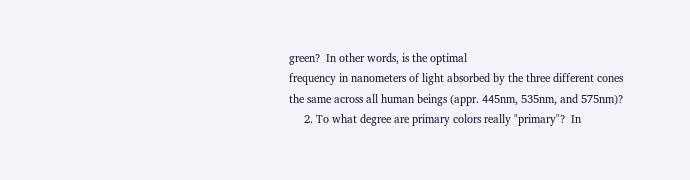green?  In other words, is the optimal
frequency in nanometers of light absorbed by the three different cones
the same across all human beings (appr. 445nm, 535nm, and 575nm)?
     2. To what degree are primary colors really "primary"?  In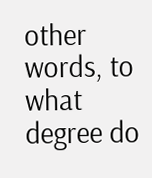other words, to what degree do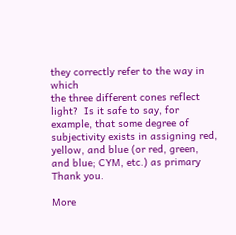they correctly refer to the way in which
the three different cones reflect light?  Is it safe to say, for
example, that some degree of subjectivity exists in assigning red,
yellow, and blue (or red, green, and blue; CYM, etc.) as primary
Thank you.

More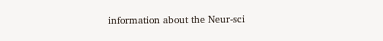information about the Neur-sci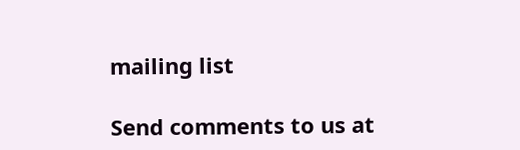mailing list

Send comments to us at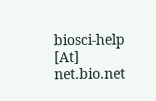biosci-help [At] net.bio.net